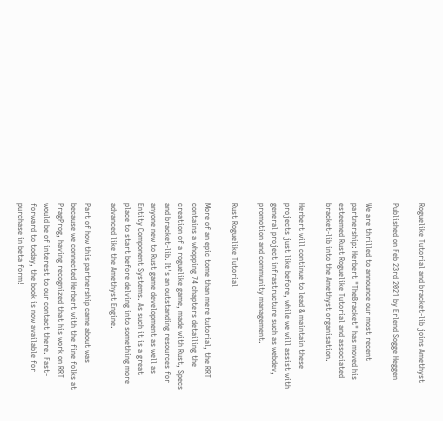Roguelike Tutorial and bracket-lib joins Amethyst

Published on Feb 23rd 2021 by Erlend Sogge Heggen

We are thrilled to announce our most recent partnership: Herbert "TheBracket" has moved his esteemed Rust Roguelike Tutorial and associated bracket-lib into the Amethyst organisation.

Herbert will continue to lead & maintain these projects just like before, while we will assist with general project infrastructure such as webdev, promotion and community management.

Rust Roguelike Tutorial

More of an epic tome than mere tutorial, the RRT contains a whopping 74 chapters detailing the creation of a roguelike game, made with Rust, Specs and bracket-lib. It's an outstanding resources for anyone new to Rust game development as well as Entity Component Systems. As such it is a great place to start before delving into something more advanced like the Amethyst Engine.

Part of how this partnership came about was because we connected Herbert with the fine folks at PragProg, having recognized that his work on RRT would be of interest to our contact there. Fast-forward to today, the book is now available for purchase in beta form!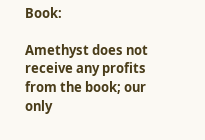Book:

Amethyst does not receive any profits from the book; our only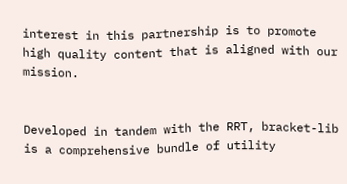interest in this partnership is to promote high quality content that is aligned with our mission.


Developed in tandem with the RRT, bracket-lib is a comprehensive bundle of utility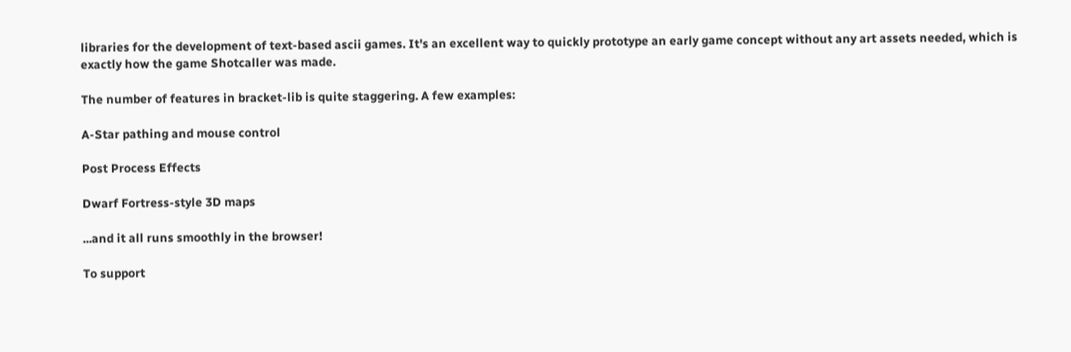libraries for the development of text-based ascii games. It's an excellent way to quickly prototype an early game concept without any art assets needed, which is exactly how the game Shotcaller was made.

The number of features in bracket-lib is quite staggering. A few examples:

A-Star pathing and mouse control

Post Process Effects

Dwarf Fortress-style 3D maps

...and it all runs smoothly in the browser!

To support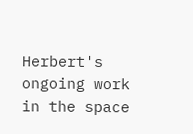Herbert's ongoing work in the space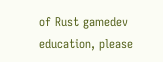of Rust gamedev education, please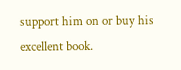support him on or buy his excellent book.